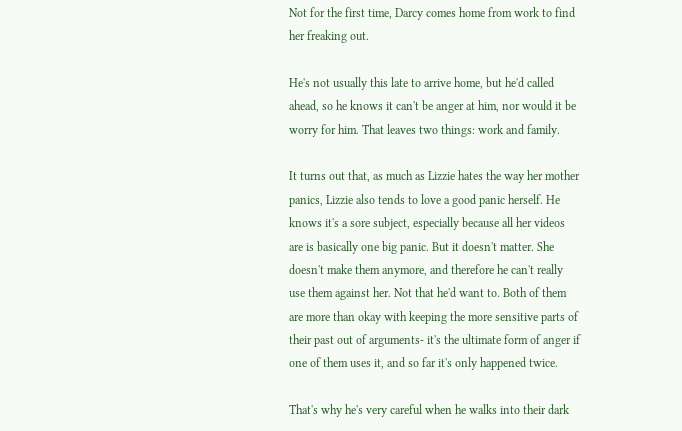Not for the first time, Darcy comes home from work to find her freaking out.

He's not usually this late to arrive home, but he'd called ahead, so he knows it can't be anger at him, nor would it be worry for him. That leaves two things: work and family.

It turns out that, as much as Lizzie hates the way her mother panics, Lizzie also tends to love a good panic herself. He knows it's a sore subject, especially because all her videos are is basically one big panic. But it doesn't matter. She doesn't make them anymore, and therefore he can't really use them against her. Not that he'd want to. Both of them are more than okay with keeping the more sensitive parts of their past out of arguments- it's the ultimate form of anger if one of them uses it, and so far it's only happened twice.

That's why he's very careful when he walks into their dark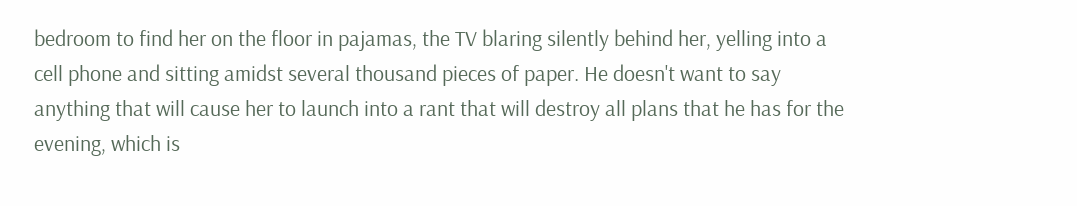bedroom to find her on the floor in pajamas, the TV blaring silently behind her, yelling into a cell phone and sitting amidst several thousand pieces of paper. He doesn't want to say anything that will cause her to launch into a rant that will destroy all plans that he has for the evening, which is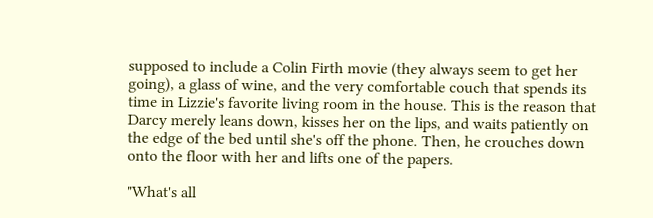supposed to include a Colin Firth movie (they always seem to get her going), a glass of wine, and the very comfortable couch that spends its time in Lizzie's favorite living room in the house. This is the reason that Darcy merely leans down, kisses her on the lips, and waits patiently on the edge of the bed until she's off the phone. Then, he crouches down onto the floor with her and lifts one of the papers.

"What's all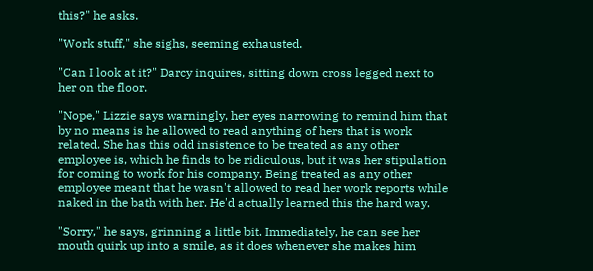this?" he asks.

"Work stuff," she sighs, seeming exhausted.

"Can I look at it?" Darcy inquires, sitting down cross legged next to her on the floor.

"Nope," Lizzie says warningly, her eyes narrowing to remind him that by no means is he allowed to read anything of hers that is work related. She has this odd insistence to be treated as any other employee is, which he finds to be ridiculous, but it was her stipulation for coming to work for his company. Being treated as any other employee meant that he wasn't allowed to read her work reports while naked in the bath with her. He'd actually learned this the hard way.

"Sorry," he says, grinning a little bit. Immediately, he can see her mouth quirk up into a smile, as it does whenever she makes him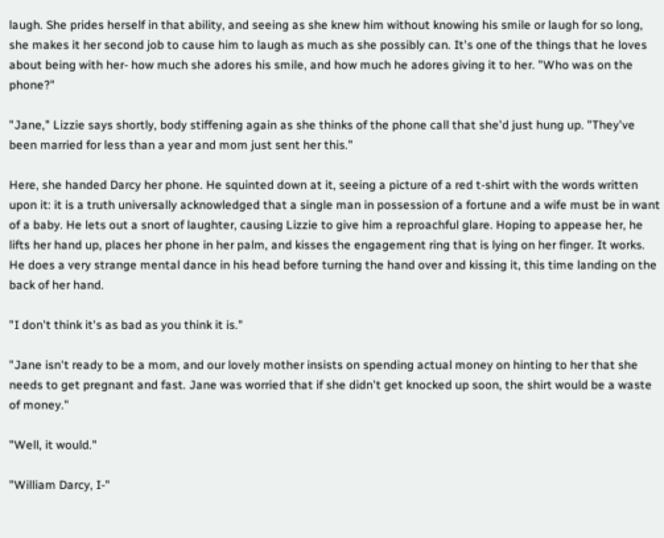laugh. She prides herself in that ability, and seeing as she knew him without knowing his smile or laugh for so long, she makes it her second job to cause him to laugh as much as she possibly can. It's one of the things that he loves about being with her- how much she adores his smile, and how much he adores giving it to her. "Who was on the phone?"

"Jane," Lizzie says shortly, body stiffening again as she thinks of the phone call that she'd just hung up. "They've been married for less than a year and mom just sent her this."

Here, she handed Darcy her phone. He squinted down at it, seeing a picture of a red t-shirt with the words written upon it: it is a truth universally acknowledged that a single man in possession of a fortune and a wife must be in want of a baby. He lets out a snort of laughter, causing Lizzie to give him a reproachful glare. Hoping to appease her, he lifts her hand up, places her phone in her palm, and kisses the engagement ring that is lying on her finger. It works. He does a very strange mental dance in his head before turning the hand over and kissing it, this time landing on the back of her hand.

"I don't think it's as bad as you think it is."

"Jane isn't ready to be a mom, and our lovely mother insists on spending actual money on hinting to her that she needs to get pregnant and fast. Jane was worried that if she didn't get knocked up soon, the shirt would be a waste of money."

"Well, it would."

"William Darcy, I-"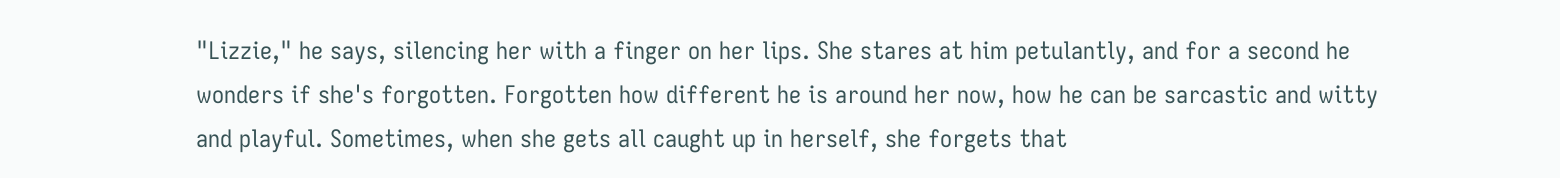"Lizzie," he says, silencing her with a finger on her lips. She stares at him petulantly, and for a second he wonders if she's forgotten. Forgotten how different he is around her now, how he can be sarcastic and witty and playful. Sometimes, when she gets all caught up in herself, she forgets that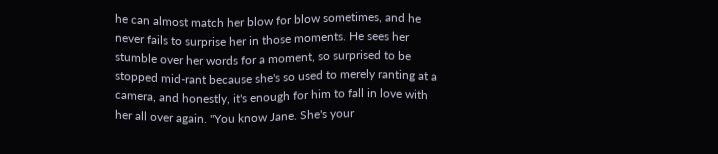he can almost match her blow for blow sometimes, and he never fails to surprise her in those moments. He sees her stumble over her words for a moment, so surprised to be stopped mid-rant because she's so used to merely ranting at a camera, and honestly, it's enough for him to fall in love with her all over again. "You know Jane. She's your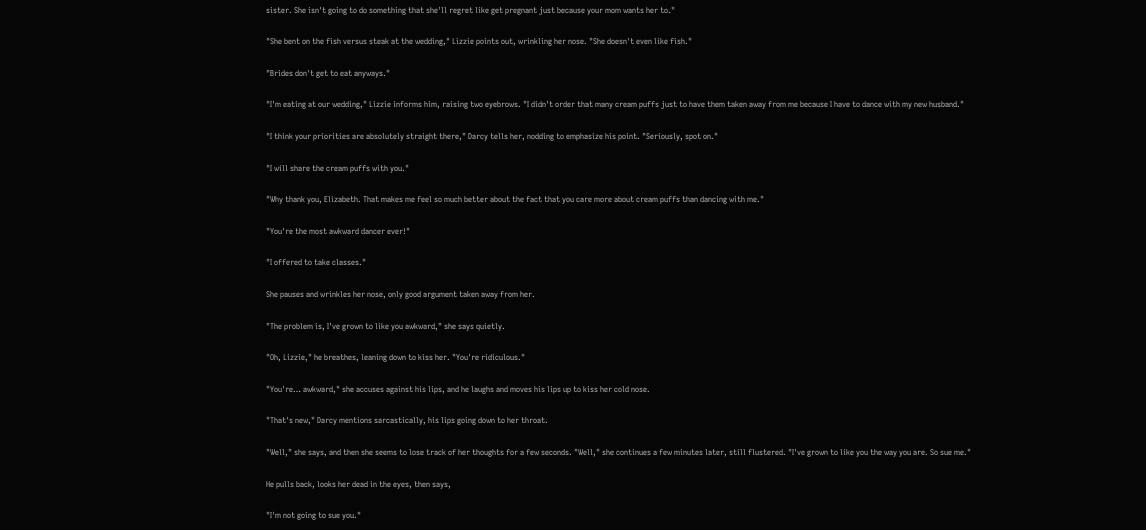sister. She isn't going to do something that she'll regret like get pregnant just because your mom wants her to."

"She bent on the fish versus steak at the wedding," Lizzie points out, wrinkling her nose. "She doesn't even like fish."

"Brides don't get to eat anyways."

"I'm eating at our wedding," Lizzie informs him, raising two eyebrows. "I didn't order that many cream puffs just to have them taken away from me because I have to dance with my new husband."

"I think your priorities are absolutely straight there," Darcy tells her, nodding to emphasize his point. "Seriously, spot on."

"I will share the cream puffs with you."

"Why thank you, Elizabeth. That makes me feel so much better about the fact that you care more about cream puffs than dancing with me."

"You're the most awkward dancer ever!"

"I offered to take classes."

She pauses and wrinkles her nose, only good argument taken away from her.

"The problem is, I've grown to like you awkward," she says quietly.

"Oh, Lizzie," he breathes, leaning down to kiss her. "You're ridiculous."

"You're… awkward," she accuses against his lips, and he laughs and moves his lips up to kiss her cold nose.

"That's new," Darcy mentions sarcastically, his lips going down to her throat.

"Well," she says, and then she seems to lose track of her thoughts for a few seconds. "Well," she continues a few minutes later, still flustered. "I've grown to like you the way you are. So sue me."

He pulls back, looks her dead in the eyes, then says,

"I'm not going to sue you."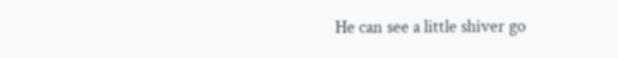He can see a little shiver go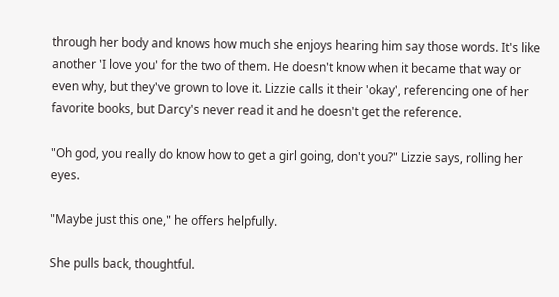through her body and knows how much she enjoys hearing him say those words. It's like another 'I love you' for the two of them. He doesn't know when it became that way or even why, but they've grown to love it. Lizzie calls it their 'okay', referencing one of her favorite books, but Darcy's never read it and he doesn't get the reference.

"Oh god, you really do know how to get a girl going, don't you?" Lizzie says, rolling her eyes.

"Maybe just this one," he offers helpfully.

She pulls back, thoughtful.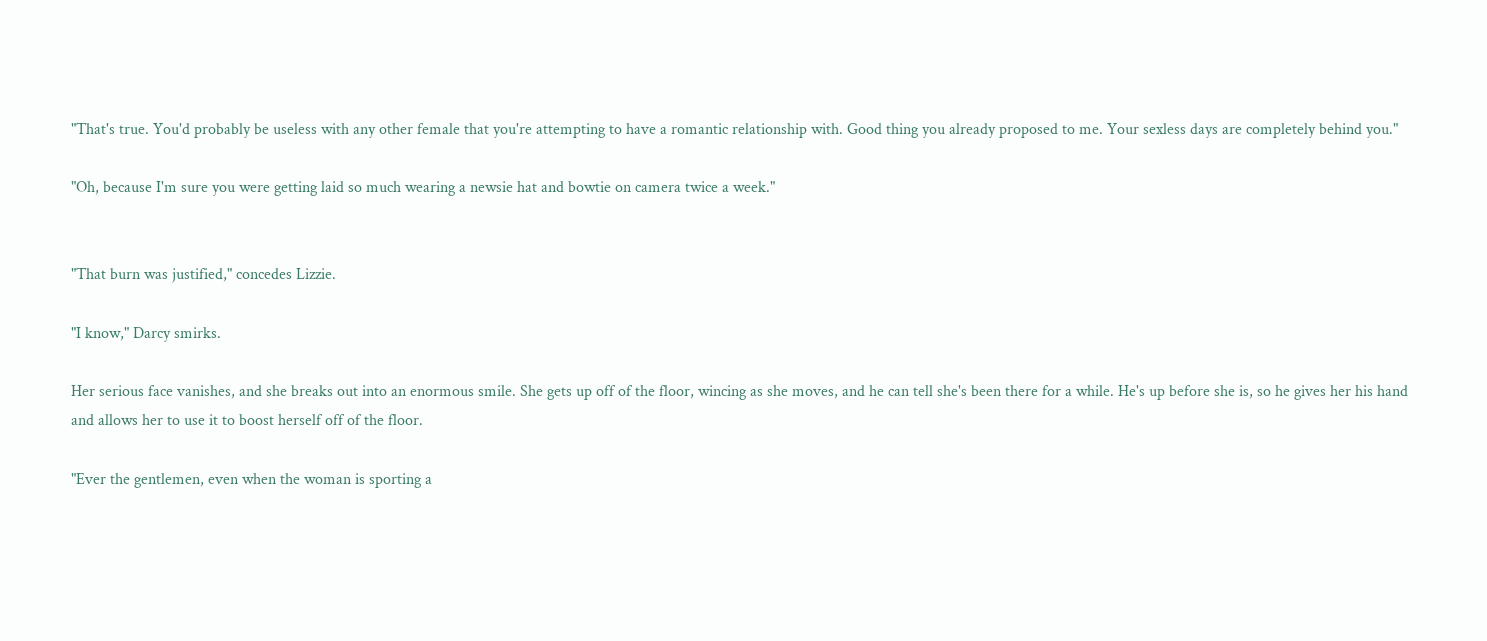"That's true. You'd probably be useless with any other female that you're attempting to have a romantic relationship with. Good thing you already proposed to me. Your sexless days are completely behind you."

"Oh, because I'm sure you were getting laid so much wearing a newsie hat and bowtie on camera twice a week."


"That burn was justified," concedes Lizzie.

"I know," Darcy smirks.

Her serious face vanishes, and she breaks out into an enormous smile. She gets up off of the floor, wincing as she moves, and he can tell she's been there for a while. He's up before she is, so he gives her his hand and allows her to use it to boost herself off of the floor.

"Ever the gentlemen, even when the woman is sporting a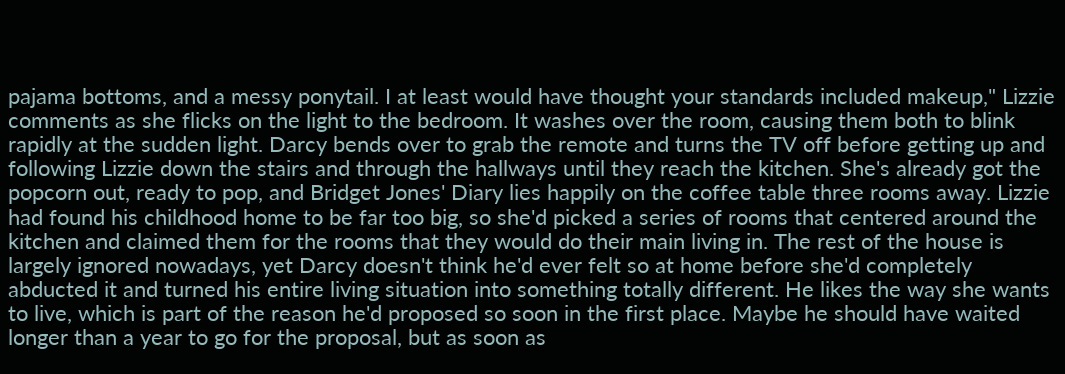pajama bottoms, and a messy ponytail. I at least would have thought your standards included makeup," Lizzie comments as she flicks on the light to the bedroom. It washes over the room, causing them both to blink rapidly at the sudden light. Darcy bends over to grab the remote and turns the TV off before getting up and following Lizzie down the stairs and through the hallways until they reach the kitchen. She's already got the popcorn out, ready to pop, and Bridget Jones' Diary lies happily on the coffee table three rooms away. Lizzie had found his childhood home to be far too big, so she'd picked a series of rooms that centered around the kitchen and claimed them for the rooms that they would do their main living in. The rest of the house is largely ignored nowadays, yet Darcy doesn't think he'd ever felt so at home before she'd completely abducted it and turned his entire living situation into something totally different. He likes the way she wants to live, which is part of the reason he'd proposed so soon in the first place. Maybe he should have waited longer than a year to go for the proposal, but as soon as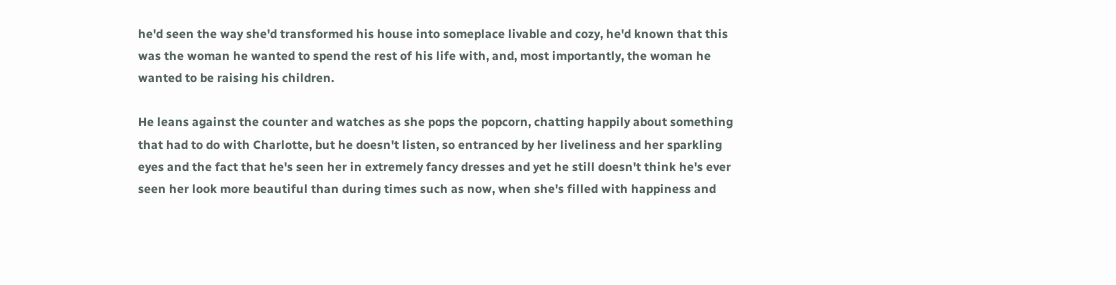he'd seen the way she'd transformed his house into someplace livable and cozy, he'd known that this was the woman he wanted to spend the rest of his life with, and, most importantly, the woman he wanted to be raising his children.

He leans against the counter and watches as she pops the popcorn, chatting happily about something that had to do with Charlotte, but he doesn't listen, so entranced by her liveliness and her sparkling eyes and the fact that he's seen her in extremely fancy dresses and yet he still doesn't think he's ever seen her look more beautiful than during times such as now, when she's filled with happiness and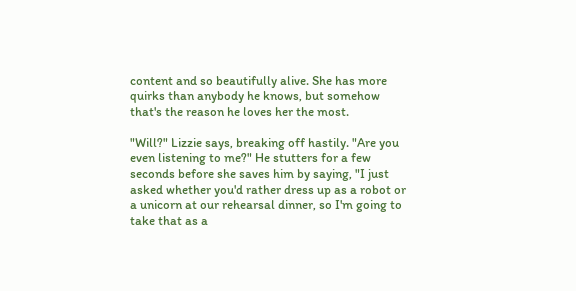content and so beautifully alive. She has more quirks than anybody he knows, but somehow that's the reason he loves her the most.

"Will?" Lizzie says, breaking off hastily. "Are you even listening to me?" He stutters for a few seconds before she saves him by saying, "I just asked whether you'd rather dress up as a robot or a unicorn at our rehearsal dinner, so I'm going to take that as a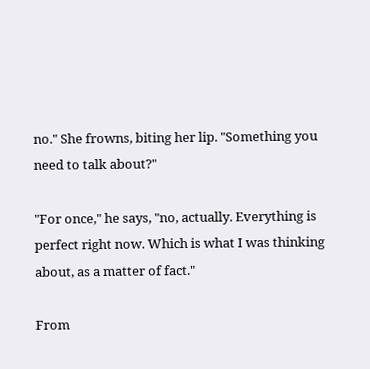no." She frowns, biting her lip. "Something you need to talk about?"

"For once," he says, "no, actually. Everything is perfect right now. Which is what I was thinking about, as a matter of fact."

From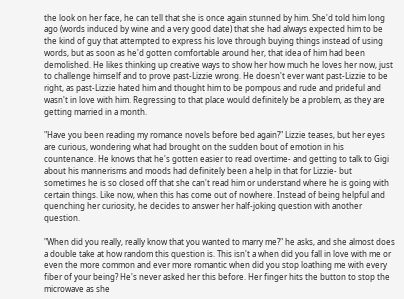the look on her face, he can tell that she is once again stunned by him. She'd told him long ago (words induced by wine and a very good date) that she had always expected him to be the kind of guy that attempted to express his love through buying things instead of using words, but as soon as he'd gotten comfortable around her, that idea of him had been demolished. He likes thinking up creative ways to show her how much he loves her now, just to challenge himself and to prove past-Lizzie wrong. He doesn't ever want past-Lizzie to be right, as past-Lizzie hated him and thought him to be pompous and rude and prideful and wasn't in love with him. Regressing to that place would definitely be a problem, as they are getting married in a month.

"Have you been reading my romance novels before bed again?" Lizzie teases, but her eyes are curious, wondering what had brought on the sudden bout of emotion in his countenance. He knows that he's gotten easier to read overtime- and getting to talk to Gigi about his mannerisms and moods had definitely been a help in that for Lizzie- but sometimes he is so closed off that she can't read him or understand where he is going with certain things. Like now, when this has come out of nowhere. Instead of being helpful and quenching her curiosity, he decides to answer her half-joking question with another question.

"When did you really, really know that you wanted to marry me?" he asks, and she almost does a double take at how random this question is. This isn't a when did you fall in love with me or even the more common and ever more romantic when did you stop loathing me with every fiber of your being? He's never asked her this before. Her finger hits the button to stop the microwave as she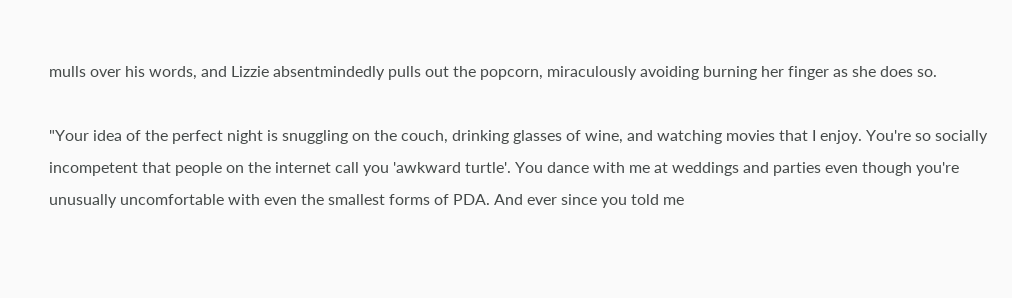mulls over his words, and Lizzie absentmindedly pulls out the popcorn, miraculously avoiding burning her finger as she does so.

"Your idea of the perfect night is snuggling on the couch, drinking glasses of wine, and watching movies that I enjoy. You're so socially incompetent that people on the internet call you 'awkward turtle'. You dance with me at weddings and parties even though you're unusually uncomfortable with even the smallest forms of PDA. And ever since you told me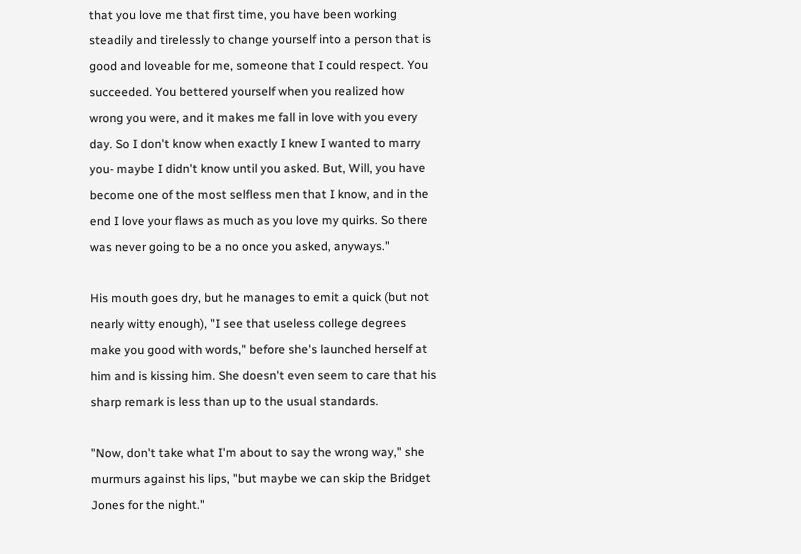that you love me that first time, you have been working steadily and tirelessly to change yourself into a person that is good and loveable for me, someone that I could respect. You succeeded. You bettered yourself when you realized how wrong you were, and it makes me fall in love with you every day. So I don't know when exactly I knew I wanted to marry you- maybe I didn't know until you asked. But, Will, you have become one of the most selfless men that I know, and in the end I love your flaws as much as you love my quirks. So there was never going to be a no once you asked, anyways."

His mouth goes dry, but he manages to emit a quick (but not nearly witty enough), "I see that useless college degrees make you good with words," before she's launched herself at him and is kissing him. She doesn't even seem to care that his sharp remark is less than up to the usual standards.

"Now, don't take what I'm about to say the wrong way," she murmurs against his lips, "but maybe we can skip the Bridget Jones for the night."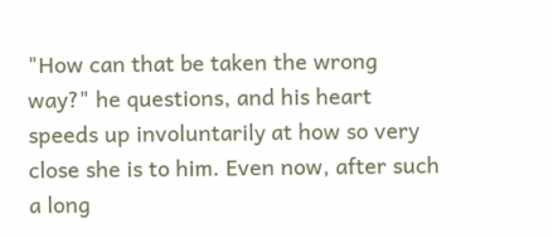"How can that be taken the wrong way?" he questions, and his heart speeds up involuntarily at how so very close she is to him. Even now, after such a long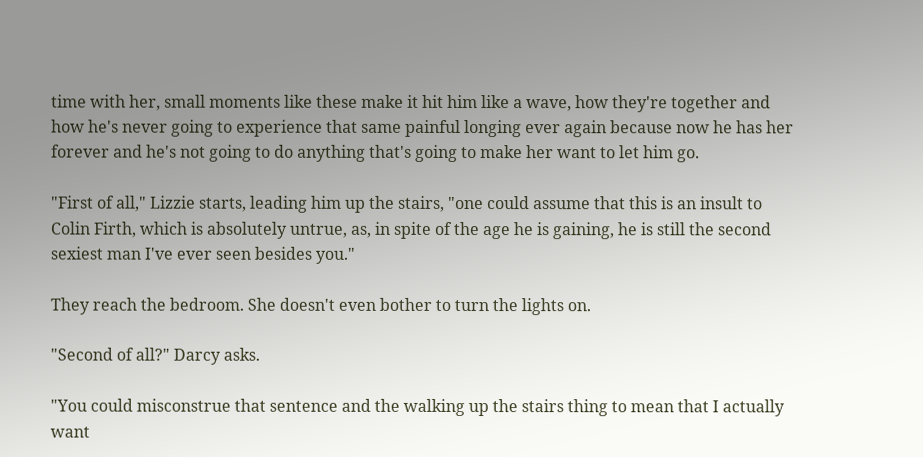time with her, small moments like these make it hit him like a wave, how they're together and how he's never going to experience that same painful longing ever again because now he has her forever and he's not going to do anything that's going to make her want to let him go.

"First of all," Lizzie starts, leading him up the stairs, "one could assume that this is an insult to Colin Firth, which is absolutely untrue, as, in spite of the age he is gaining, he is still the second sexiest man I've ever seen besides you."

They reach the bedroom. She doesn't even bother to turn the lights on.

"Second of all?" Darcy asks.

"You could misconstrue that sentence and the walking up the stairs thing to mean that I actually want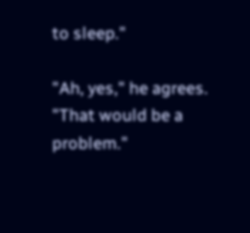to sleep."

"Ah, yes," he agrees. "That would be a problem."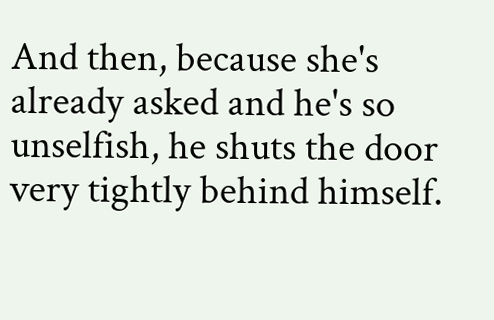And then, because she's already asked and he's so unselfish, he shuts the door very tightly behind himself.